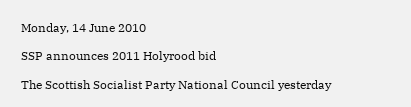Monday, 14 June 2010

SSP announces 2011 Holyrood bid

The Scottish Socialist Party National Council yesterday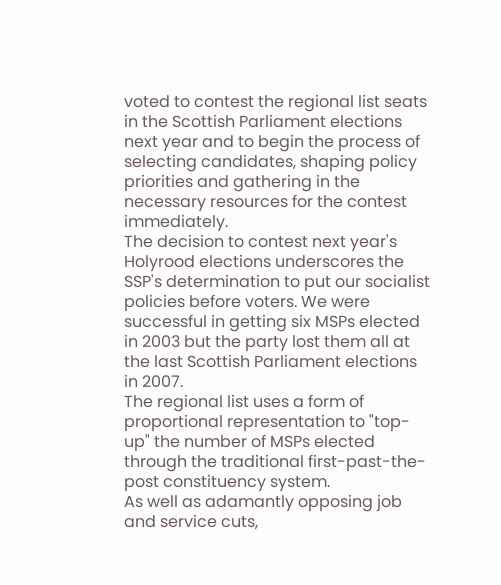voted to contest the regional list seats in the Scottish Parliament elections next year and to begin the process of selecting candidates, shaping policy priorities and gathering in the necessary resources for the contest immediately.
The decision to contest next year's Holyrood elections underscores the SSP's determination to put our socialist policies before voters. We were successful in getting six MSPs elected in 2003 but the party lost them all at the last Scottish Parliament elections in 2007.
The regional list uses a form of proportional representation to "top-up" the number of MSPs elected through the traditional first-past-the-post constituency system.
As well as adamantly opposing job and service cuts,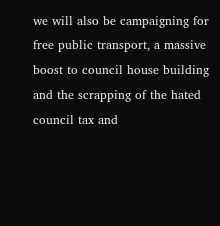we will also be campaigning for free public transport, a massive boost to council house building and the scrapping of the hated council tax and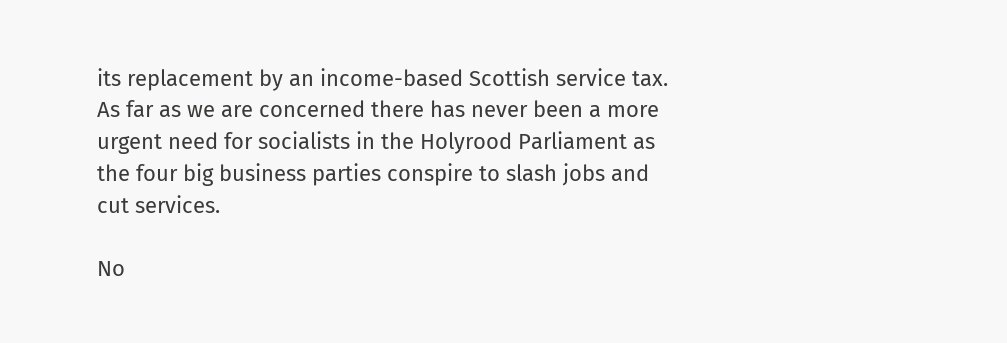its replacement by an income-based Scottish service tax.
As far as we are concerned there has never been a more urgent need for socialists in the Holyrood Parliament as the four big business parties conspire to slash jobs and cut services.

No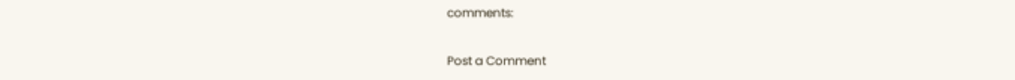comments:

Post a Comment